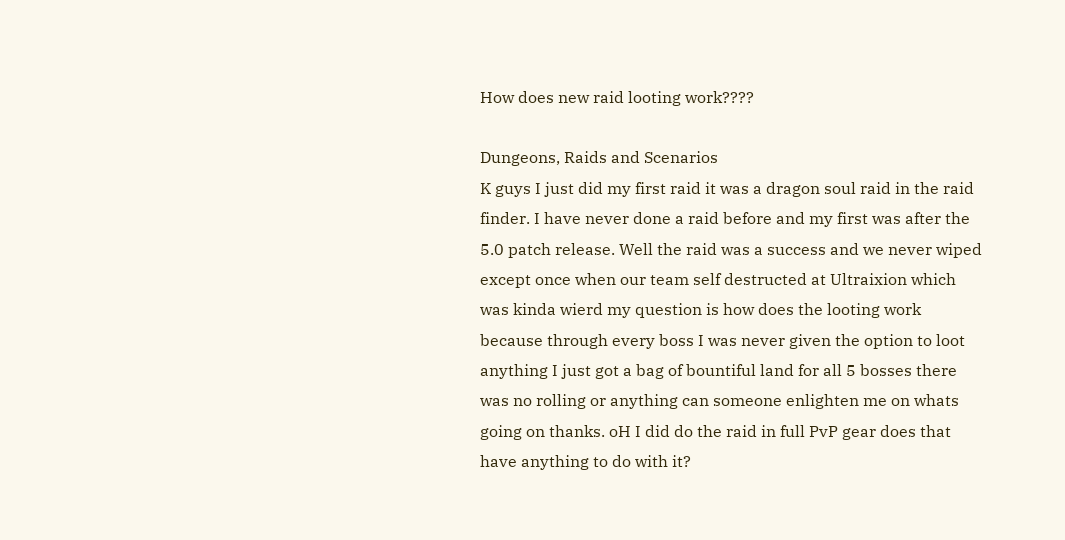How does new raid looting work????

Dungeons, Raids and Scenarios
K guys I just did my first raid it was a dragon soul raid in the raid finder. I have never done a raid before and my first was after the 5.0 patch release. Well the raid was a success and we never wiped except once when our team self destructed at Ultraixion which was kinda wierd my question is how does the looting work because through every boss I was never given the option to loot anything I just got a bag of bountiful land for all 5 bosses there was no rolling or anything can someone enlighten me on whats going on thanks. oH I did do the raid in full PvP gear does that have anything to do with it?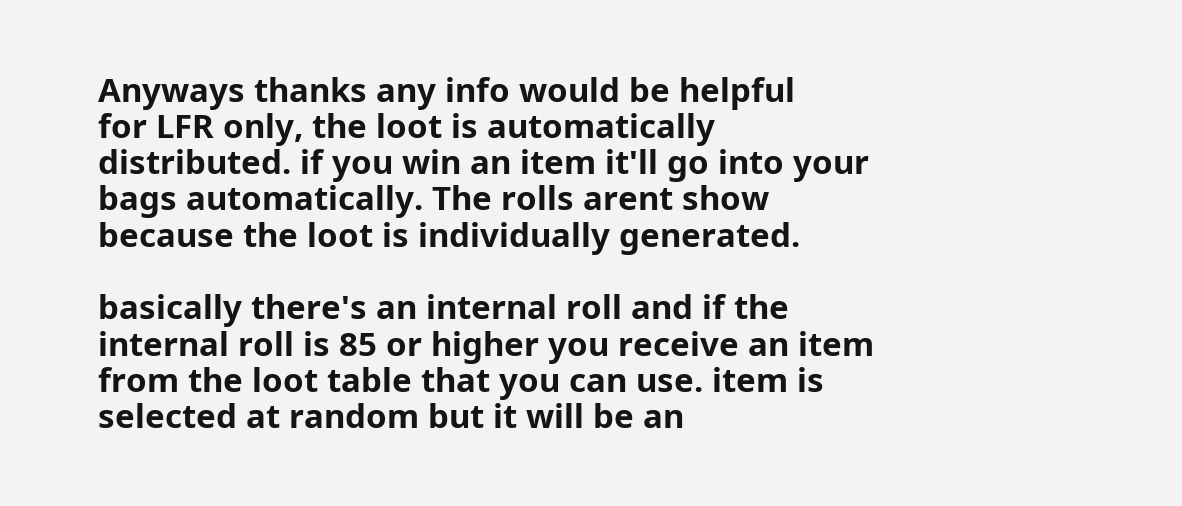Anyways thanks any info would be helpful
for LFR only, the loot is automatically distributed. if you win an item it'll go into your bags automatically. The rolls arent show because the loot is individually generated.

basically there's an internal roll and if the internal roll is 85 or higher you receive an item from the loot table that you can use. item is selected at random but it will be an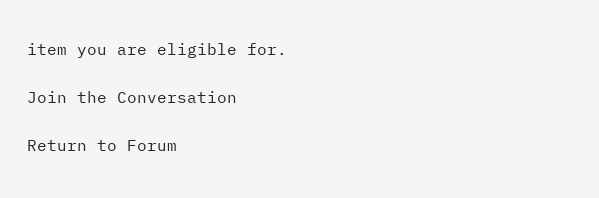item you are eligible for.

Join the Conversation

Return to Forum